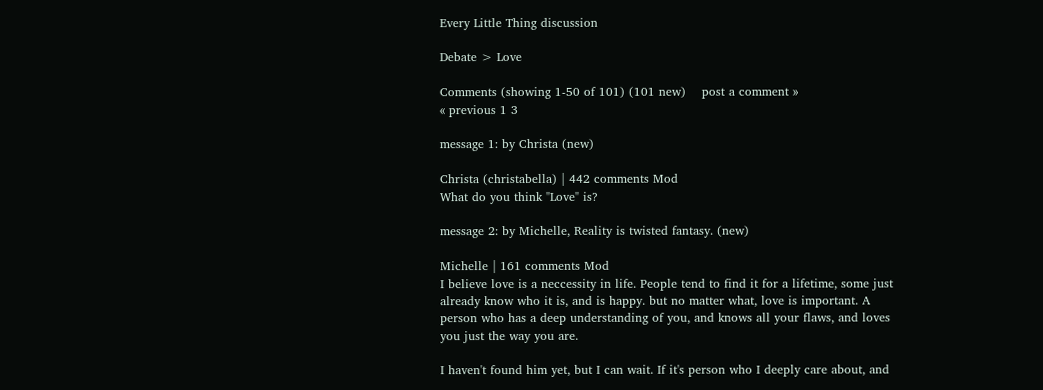Every Little Thing discussion

Debate > Love

Comments (showing 1-50 of 101) (101 new)    post a comment »
« previous 1 3

message 1: by Christa (new)

Christa (christabella) | 442 comments Mod
What do you think "Love" is?

message 2: by Michelle, Reality is twisted fantasy. (new)

Michelle | 161 comments Mod
I believe love is a neccessity in life. People tend to find it for a lifetime, some just already know who it is, and is happy. but no matter what, love is important. A person who has a deep understanding of you, and knows all your flaws, and loves you just the way you are.

I haven't found him yet, but I can wait. If it's person who I deeply care about, and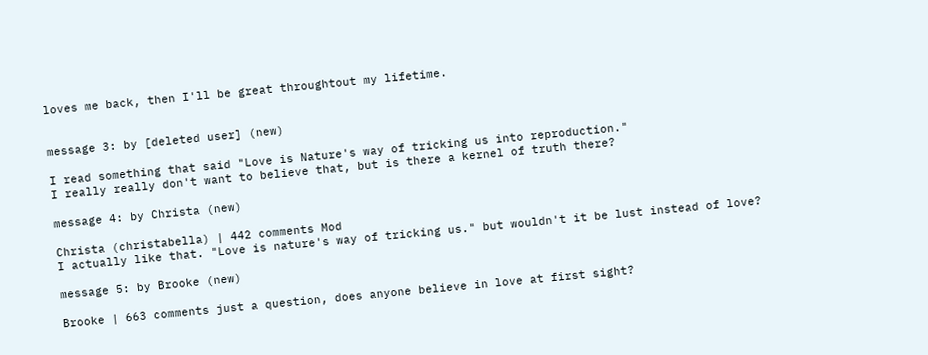loves me back, then I'll be great throughtout my lifetime.


message 3: by [deleted user] (new)

I read something that said "Love is Nature's way of tricking us into reproduction."
I really really don't want to believe that, but is there a kernel of truth there?

message 4: by Christa (new)

Christa (christabella) | 442 comments Mod
I actually like that. "Love is nature's way of tricking us." but wouldn't it be lust instead of love?

message 5: by Brooke (new)

Brooke | 663 comments just a question, does anyone believe in love at first sight?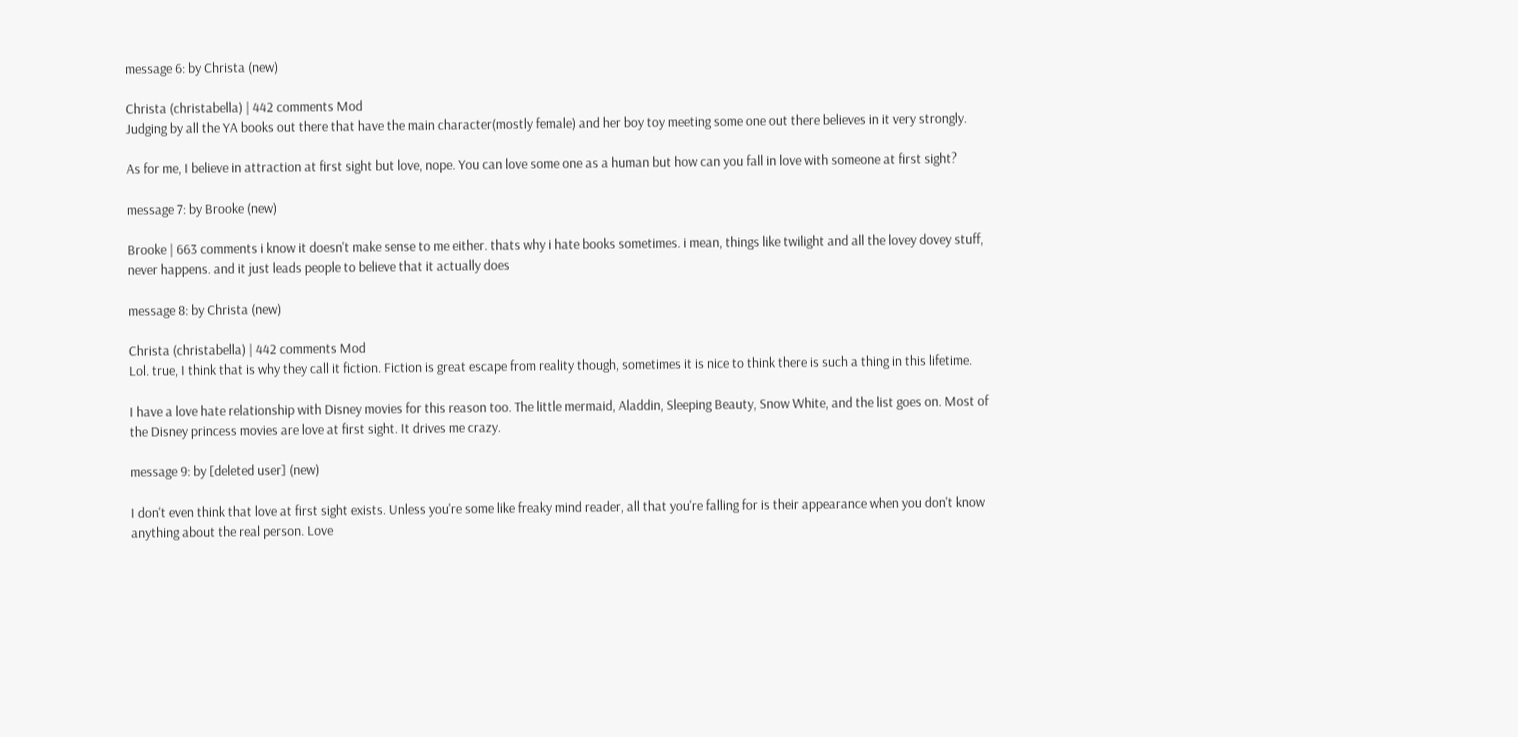message 6: by Christa (new)

Christa (christabella) | 442 comments Mod
Judging by all the YA books out there that have the main character(mostly female) and her boy toy meeting some one out there believes in it very strongly.

As for me, I believe in attraction at first sight but love, nope. You can love some one as a human but how can you fall in love with someone at first sight?

message 7: by Brooke (new)

Brooke | 663 comments i know it doesn't make sense to me either. thats why i hate books sometimes. i mean, things like twilight and all the lovey dovey stuff, never happens. and it just leads people to believe that it actually does

message 8: by Christa (new)

Christa (christabella) | 442 comments Mod
Lol. true, I think that is why they call it fiction. Fiction is great escape from reality though, sometimes it is nice to think there is such a thing in this lifetime.

I have a love hate relationship with Disney movies for this reason too. The little mermaid, Aladdin, Sleeping Beauty, Snow White, and the list goes on. Most of the Disney princess movies are love at first sight. It drives me crazy.

message 9: by [deleted user] (new)

I don't even think that love at first sight exists. Unless you're some like freaky mind reader, all that you're falling for is their appearance when you don't know anything about the real person. Love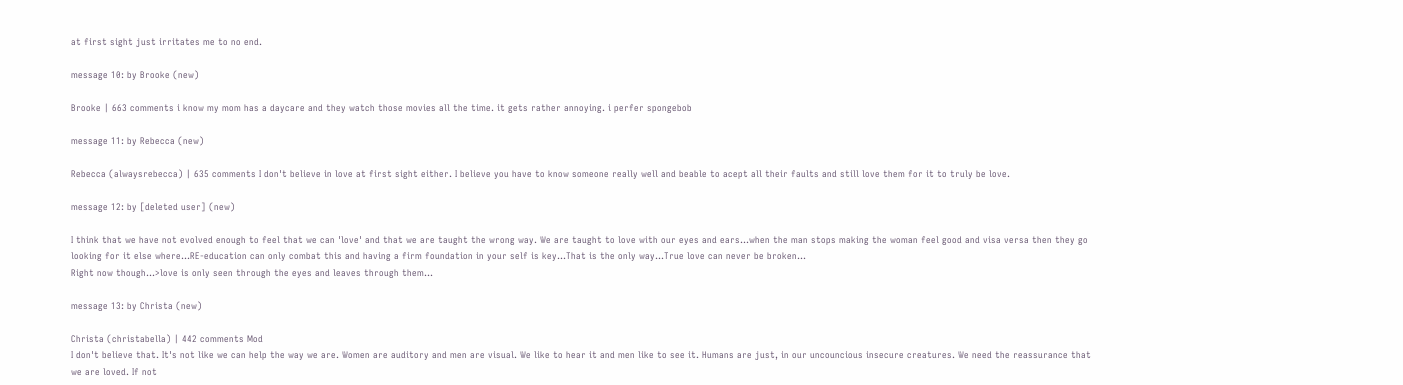at first sight just irritates me to no end.

message 10: by Brooke (new)

Brooke | 663 comments i know my mom has a daycare and they watch those movies all the time. it gets rather annoying. i perfer spongebob

message 11: by Rebecca (new)

Rebecca (alwaysrebecca) | 635 comments I don't believe in love at first sight either. I believe you have to know someone really well and beable to acept all their faults and still love them for it to truly be love.

message 12: by [deleted user] (new)

I think that we have not evolved enough to feel that we can 'love' and that we are taught the wrong way. We are taught to love with our eyes and ears...when the man stops making the woman feel good and visa versa then they go looking for it else where...RE-education can only combat this and having a firm foundation in your self is key...That is the only way...True love can never be broken...
Right now though...>love is only seen through the eyes and leaves through them...

message 13: by Christa (new)

Christa (christabella) | 442 comments Mod
I don't believe that. It's not like we can help the way we are. Women are auditory and men are visual. We like to hear it and men like to see it. Humans are just, in our uncouncious insecure creatures. We need the reassurance that we are loved. If not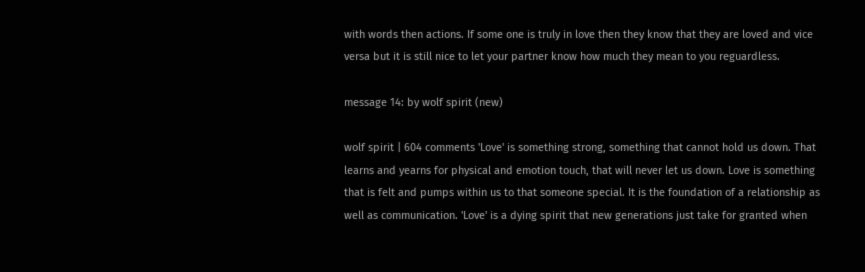with words then actions. If some one is truly in love then they know that they are loved and vice versa but it is still nice to let your partner know how much they mean to you reguardless.

message 14: by wolf spirit (new)

wolf spirit | 604 comments 'Love' is something strong, something that cannot hold us down. That learns and yearns for physical and emotion touch, that will never let us down. Love is something that is felt and pumps within us to that someone special. It is the foundation of a relationship as well as communication. 'Love' is a dying spirit that new generations just take for granted when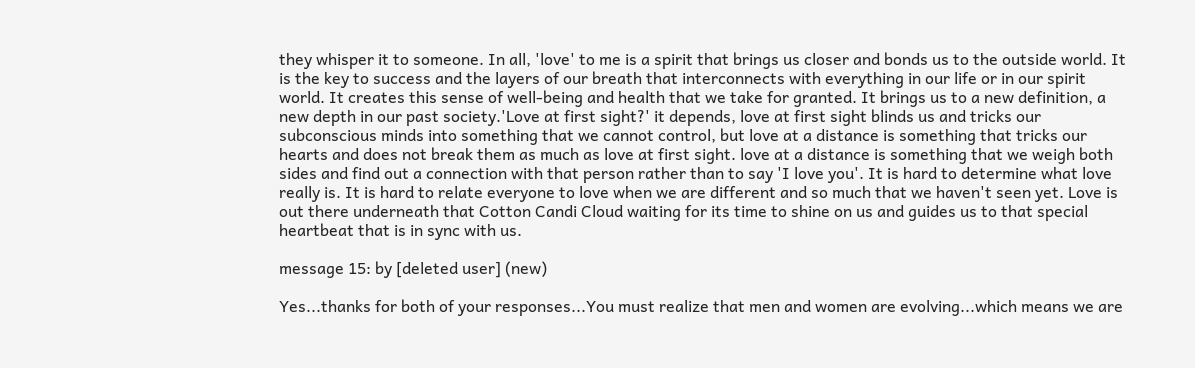they whisper it to someone. In all, 'love' to me is a spirit that brings us closer and bonds us to the outside world. It is the key to success and the layers of our breath that interconnects with everything in our life or in our spirit world. It creates this sense of well-being and health that we take for granted. It brings us to a new definition, a new depth in our past society.'Love at first sight?' it depends, love at first sight blinds us and tricks our subconscious minds into something that we cannot control, but love at a distance is something that tricks our hearts and does not break them as much as love at first sight. love at a distance is something that we weigh both sides and find out a connection with that person rather than to say 'I love you'. It is hard to determine what love really is. It is hard to relate everyone to love when we are different and so much that we haven't seen yet. Love is out there underneath that Cotton Candi Cloud waiting for its time to shine on us and guides us to that special heartbeat that is in sync with us.

message 15: by [deleted user] (new)

Yes...thanks for both of your responses...You must realize that men and women are evolving...which means we are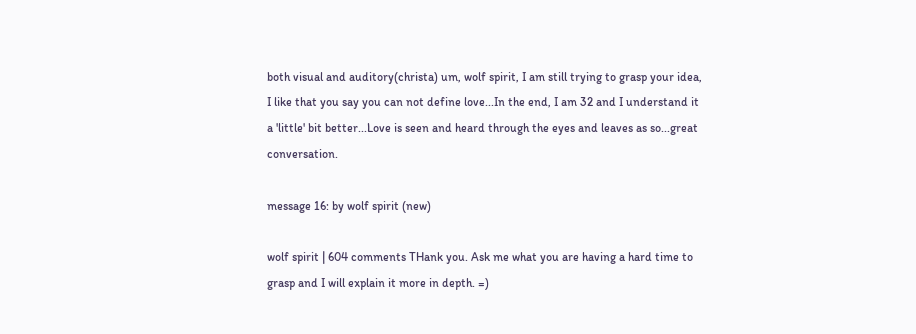both visual and auditory(christa) um, wolf spirit, I am still trying to grasp your idea, I like that you say you can not define love...In the end, I am 32 and I understand it a 'little' bit better...Love is seen and heard through the eyes and leaves as so...great conversation.

message 16: by wolf spirit (new)

wolf spirit | 604 comments THank you. Ask me what you are having a hard time to grasp and I will explain it more in depth. =)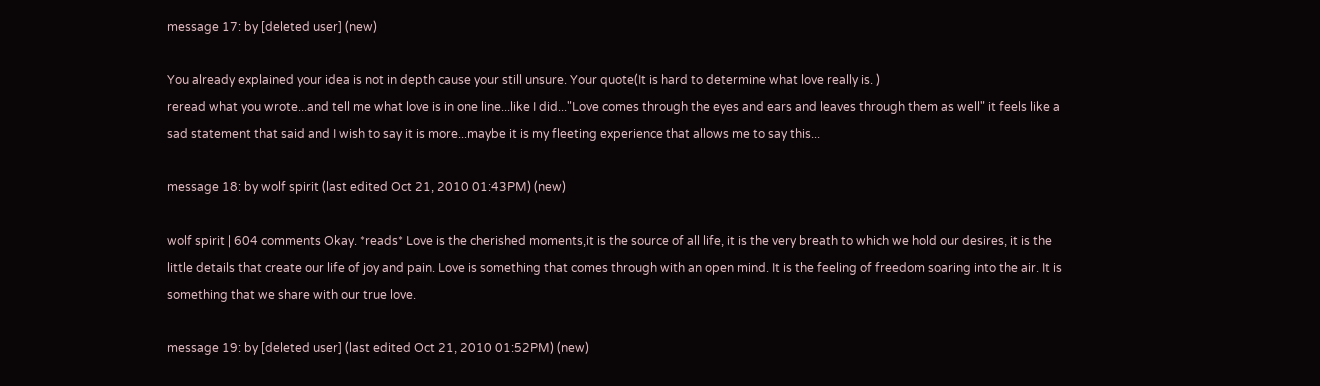message 17: by [deleted user] (new)

You already explained your idea is not in depth cause your still unsure. Your quote(It is hard to determine what love really is. )
reread what you wrote...and tell me what love is in one line...like I did..."Love comes through the eyes and ears and leaves through them as well" it feels like a sad statement that said and I wish to say it is more...maybe it is my fleeting experience that allows me to say this...

message 18: by wolf spirit (last edited Oct 21, 2010 01:43PM) (new)

wolf spirit | 604 comments Okay. *reads* Love is the cherished moments,it is the source of all life, it is the very breath to which we hold our desires, it is the little details that create our life of joy and pain. Love is something that comes through with an open mind. It is the feeling of freedom soaring into the air. It is something that we share with our true love.

message 19: by [deleted user] (last edited Oct 21, 2010 01:52PM) (new)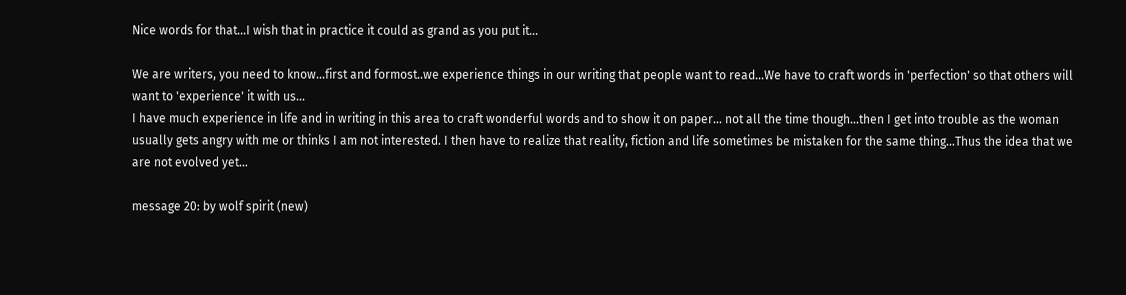Nice words for that...I wish that in practice it could as grand as you put it...

We are writers, you need to know...first and formost..we experience things in our writing that people want to read...We have to craft words in 'perfection' so that others will want to 'experience' it with us...
I have much experience in life and in writing in this area to craft wonderful words and to show it on paper... not all the time though...then I get into trouble as the woman usually gets angry with me or thinks I am not interested. I then have to realize that reality, fiction and life sometimes be mistaken for the same thing...Thus the idea that we are not evolved yet...

message 20: by wolf spirit (new)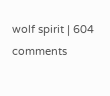wolf spirit | 604 comments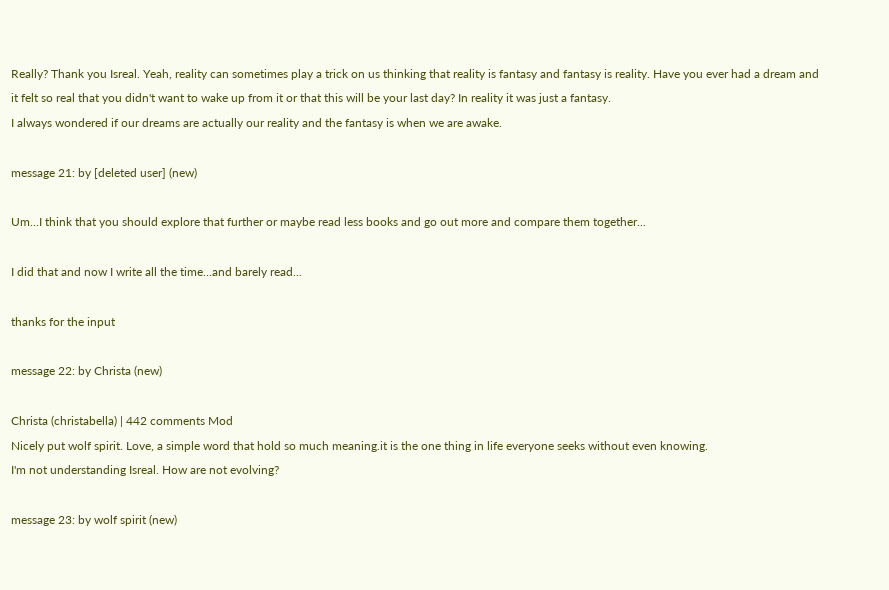Really? Thank you Isreal. Yeah, reality can sometimes play a trick on us thinking that reality is fantasy and fantasy is reality. Have you ever had a dream and it felt so real that you didn't want to wake up from it or that this will be your last day? In reality it was just a fantasy.
I always wondered if our dreams are actually our reality and the fantasy is when we are awake.

message 21: by [deleted user] (new)

Um...I think that you should explore that further or maybe read less books and go out more and compare them together...

I did that and now I write all the time...and barely read...

thanks for the input

message 22: by Christa (new)

Christa (christabella) | 442 comments Mod
Nicely put wolf spirit. Love, a simple word that hold so much meaning.it is the one thing in life everyone seeks without even knowing.
I'm not understanding Isreal. How are not evolving?

message 23: by wolf spirit (new)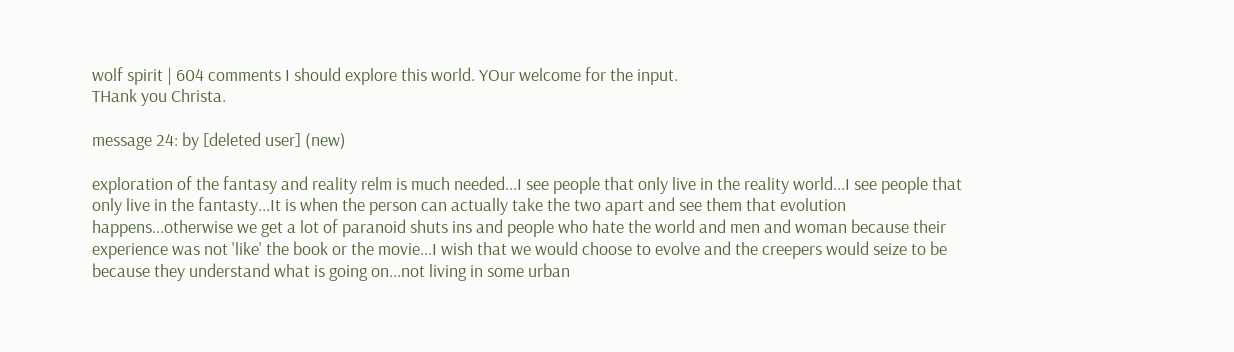wolf spirit | 604 comments I should explore this world. YOur welcome for the input.
THank you Christa.

message 24: by [deleted user] (new)

exploration of the fantasy and reality relm is much needed...I see people that only live in the reality world...I see people that only live in the fantasty...It is when the person can actually take the two apart and see them that evolution happens...otherwise we get a lot of paranoid shuts ins and people who hate the world and men and woman because their experience was not 'like' the book or the movie...I wish that we would choose to evolve and the creepers would seize to be because they understand what is going on...not living in some urban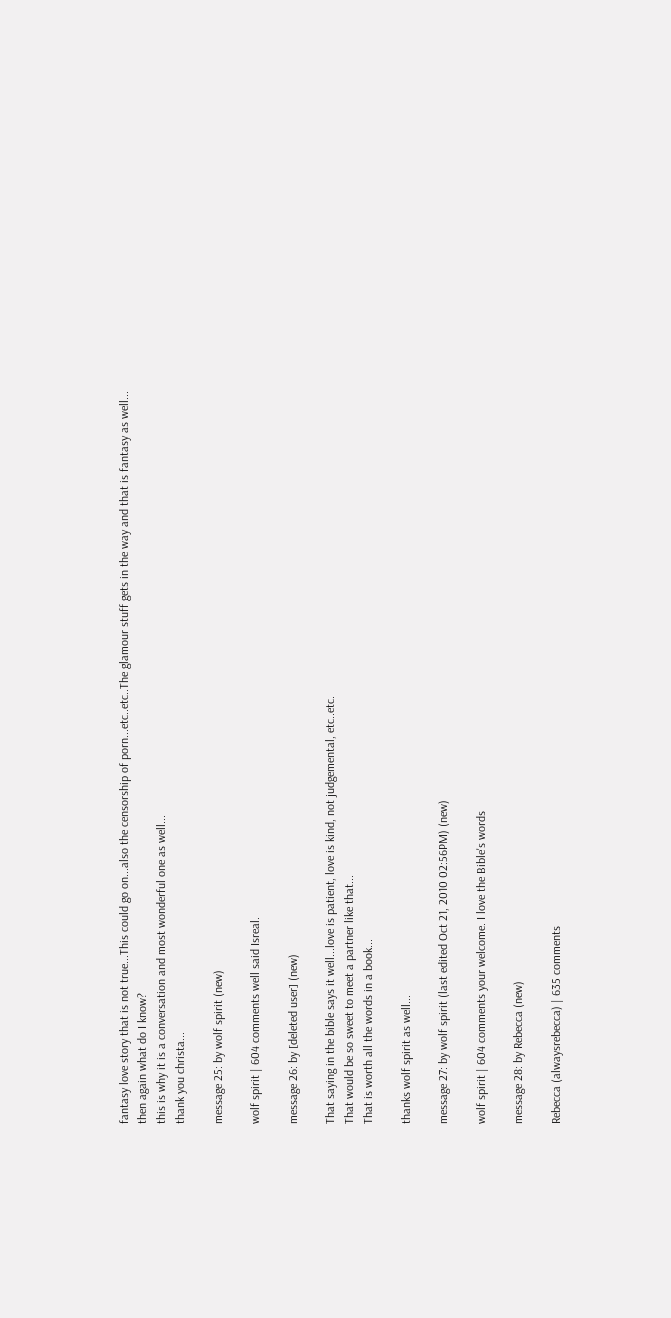fantasy love story that is not true...This could go on...also the censorship of porn...etc..etc..The glamour stuff gets in the way and that is fantasy as well...
then again what do I know?
this is why it is a conversation and most wonderful one as well...
thank you christa...

message 25: by wolf spirit (new)

wolf spirit | 604 comments well said Isreal.

message 26: by [deleted user] (new)

That saying in the bible says it well...love is patient, love is kind, not judgemental, etc..etc.
That would be so sweet to meet a partner like that...
That is worth all the words in a book...

thanks wolf spirit as well...

message 27: by wolf spirit (last edited Oct 21, 2010 02:56PM) (new)

wolf spirit | 604 comments your welcome. I love the Bible's words

message 28: by Rebecca (new)

Rebecca (alwaysrebecca) | 635 comments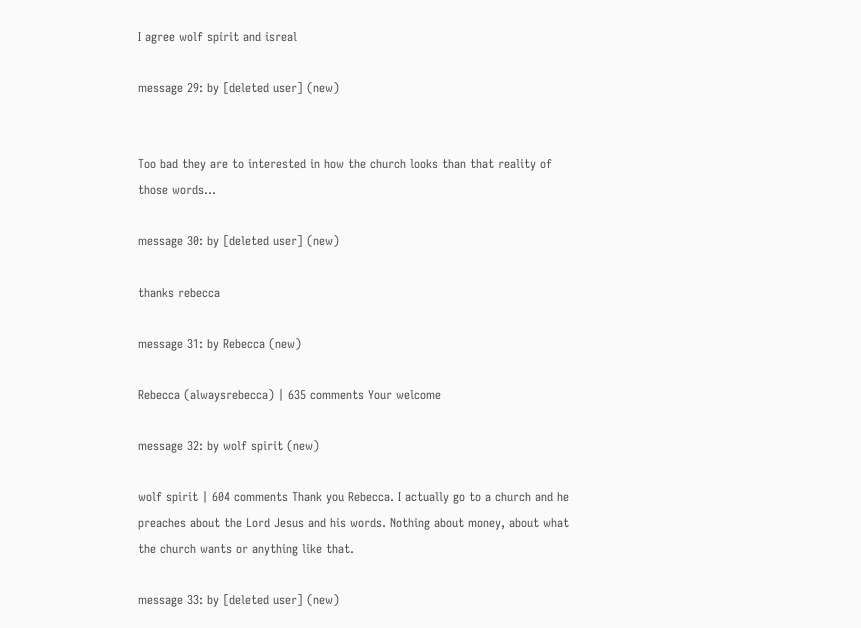I agree wolf spirit and isreal

message 29: by [deleted user] (new)


Too bad they are to interested in how the church looks than that reality of those words...

message 30: by [deleted user] (new)

thanks rebecca

message 31: by Rebecca (new)

Rebecca (alwaysrebecca) | 635 comments Your welcome

message 32: by wolf spirit (new)

wolf spirit | 604 comments Thank you Rebecca. I actually go to a church and he preaches about the Lord Jesus and his words. Nothing about money, about what the church wants or anything like that.

message 33: by [deleted user] (new)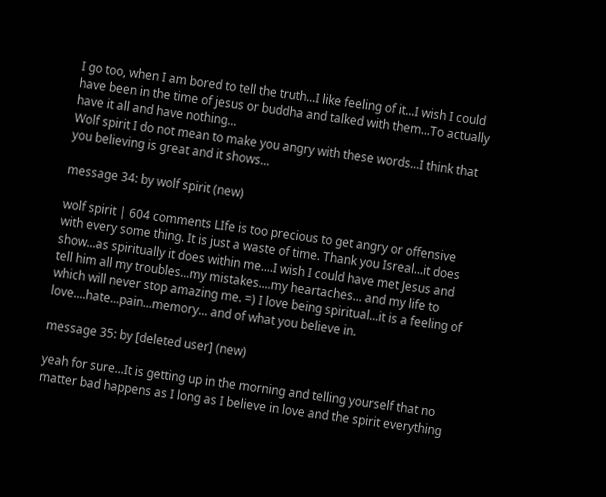I go too, when I am bored to tell the truth...I like feeling of it...I wish I could have been in the time of jesus or buddha and talked with them...To actually have it all and have nothing...
Wolf spirit I do not mean to make you angry with these words...I think that you believing is great and it shows...

message 34: by wolf spirit (new)

wolf spirit | 604 comments LIfe is too precious to get angry or offensive with every some thing. It is just a waste of time. Thank you Isreal...it does show...as spiritually it does within me....I wish I could have met Jesus and tell him all my troubles...my mistakes....my heartaches... and my life to which will never stop amazing me. =) I love being spiritual...it is a feeling of love....hate...pain...memory... and of what you believe in.

message 35: by [deleted user] (new)

yeah for sure...It is getting up in the morning and telling yourself that no matter bad happens as I long as I believe in love and the spirit everything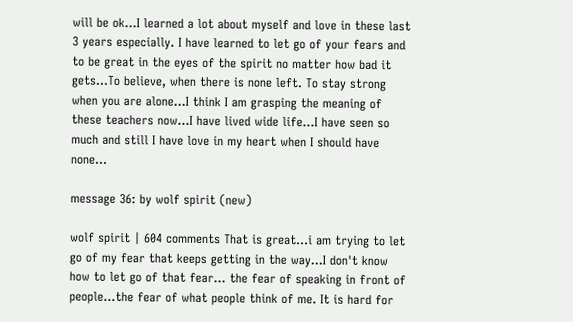will be ok...I learned a lot about myself and love in these last 3 years especially. I have learned to let go of your fears and to be great in the eyes of the spirit no matter how bad it gets...To believe, when there is none left. To stay strong when you are alone...I think I am grasping the meaning of these teachers now...I have lived wide life...I have seen so much and still I have love in my heart when I should have none...

message 36: by wolf spirit (new)

wolf spirit | 604 comments That is great...i am trying to let go of my fear that keeps getting in the way...I don't know how to let go of that fear... the fear of speaking in front of people...the fear of what people think of me. It is hard for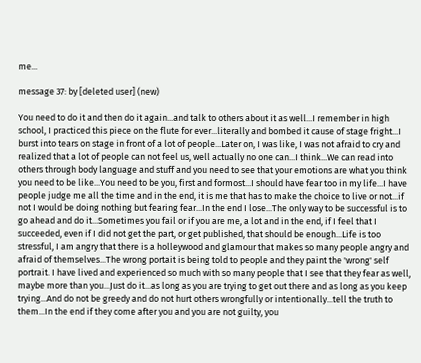me...

message 37: by [deleted user] (new)

You need to do it and then do it again...and talk to others about it as well...I remember in high school, I practiced this piece on the flute for ever...literally and bombed it cause of stage fright...I burst into tears on stage in front of a lot of people...Later on, I was like, I was not afraid to cry and realized that a lot of people can not feel us, well actually no one can...I think...We can read into others through body language and stuff and you need to see that your emotions are what you think you need to be like...You need to be you, first and formost...I should have fear too in my life...I have people judge me all the time and in the end, it is me that has to make the choice to live or not...if not I would be doing nothing but fearing fear...In the end I lose...The only way to be successful is to go ahead and do it...Sometimes you fail or if you are me, a lot and in the end, if I feel that I succeeded, even if I did not get the part, or get published, that should be enough...Life is too stressful, I am angry that there is a holleywood and glamour that makes so many people angry and afraid of themselves...The wrong portait is being told to people and they paint the 'wrong' self portrait. I have lived and experienced so much with so many people that I see that they fear as well, maybe more than you...Just do it...as long as you are trying to get out there and as long as you keep trying...And do not be greedy and do not hurt others wrongfully or intentionally...tell the truth to them...In the end if they come after you and you are not guilty, you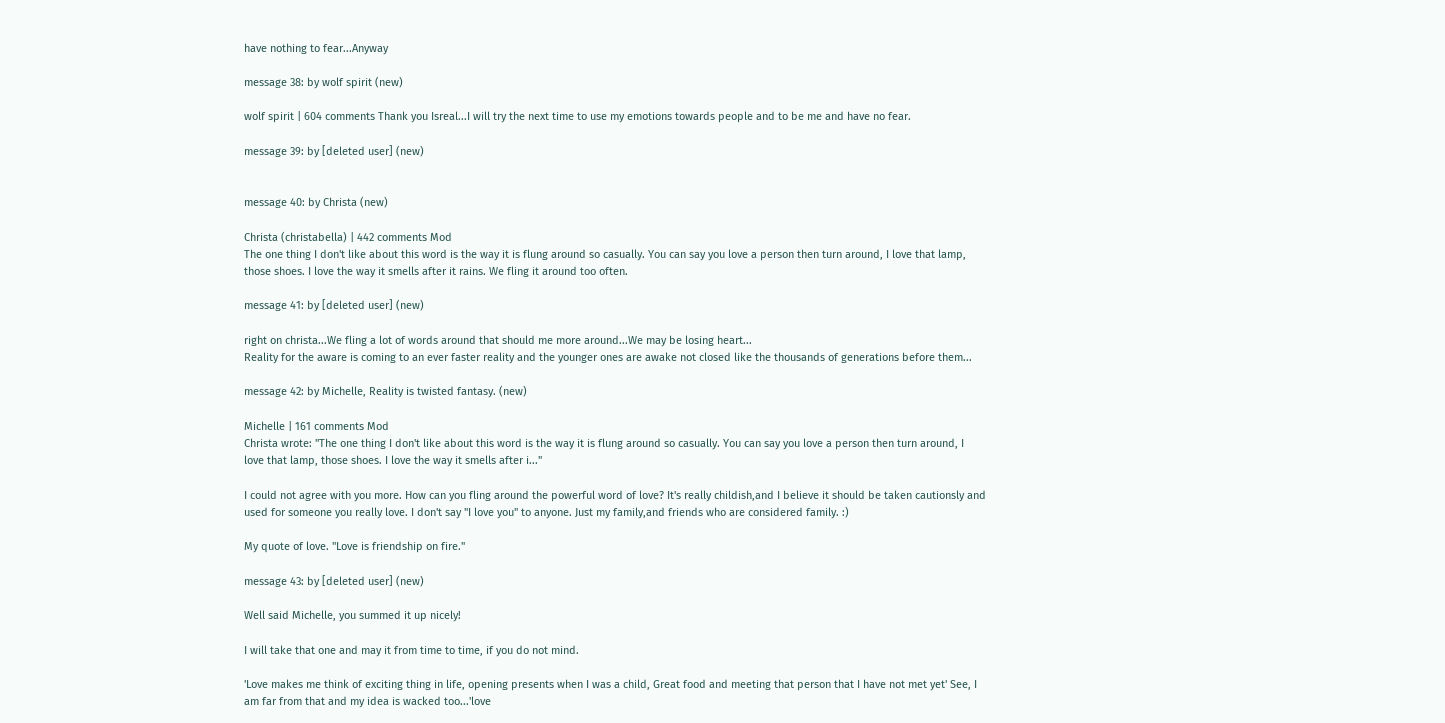have nothing to fear...Anyway

message 38: by wolf spirit (new)

wolf spirit | 604 comments Thank you Isreal...I will try the next time to use my emotions towards people and to be me and have no fear.

message 39: by [deleted user] (new)


message 40: by Christa (new)

Christa (christabella) | 442 comments Mod
The one thing I don't like about this word is the way it is flung around so casually. You can say you love a person then turn around, I love that lamp, those shoes. I love the way it smells after it rains. We fling it around too often.

message 41: by [deleted user] (new)

right on christa...We fling a lot of words around that should me more around...We may be losing heart...
Reality for the aware is coming to an ever faster reality and the younger ones are awake not closed like the thousands of generations before them...

message 42: by Michelle, Reality is twisted fantasy. (new)

Michelle | 161 comments Mod
Christa wrote: "The one thing I don't like about this word is the way it is flung around so casually. You can say you love a person then turn around, I love that lamp, those shoes. I love the way it smells after i..."

I could not agree with you more. How can you fling around the powerful word of love? It's really childish,and I believe it should be taken cautionsly and used for someone you really love. I don't say "I love you" to anyone. Just my family,and friends who are considered family. :)

My quote of love. "Love is friendship on fire."

message 43: by [deleted user] (new)

Well said Michelle, you summed it up nicely!

I will take that one and may it from time to time, if you do not mind.

'Love makes me think of exciting thing in life, opening presents when I was a child, Great food and meeting that person that I have not met yet' See, I am far from that and my idea is wacked too...'love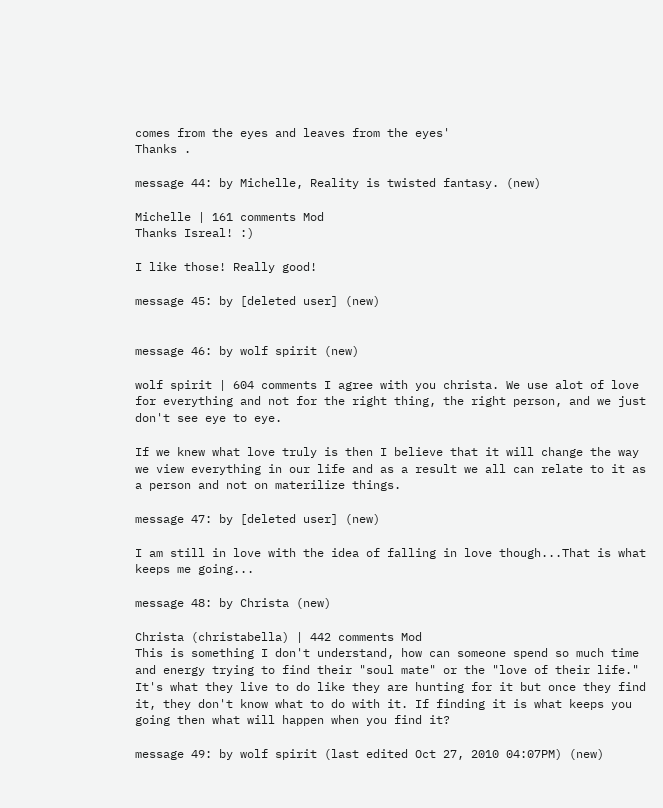comes from the eyes and leaves from the eyes'
Thanks .

message 44: by Michelle, Reality is twisted fantasy. (new)

Michelle | 161 comments Mod
Thanks Isreal! :)

I like those! Really good!

message 45: by [deleted user] (new)


message 46: by wolf spirit (new)

wolf spirit | 604 comments I agree with you christa. We use alot of love for everything and not for the right thing, the right person, and we just don't see eye to eye.

If we knew what love truly is then I believe that it will change the way we view everything in our life and as a result we all can relate to it as a person and not on materilize things.

message 47: by [deleted user] (new)

I am still in love with the idea of falling in love though...That is what keeps me going...

message 48: by Christa (new)

Christa (christabella) | 442 comments Mod
This is something I don't understand, how can someone spend so much time and energy trying to find their "soul mate" or the "love of their life." It's what they live to do like they are hunting for it but once they find it, they don't know what to do with it. If finding it is what keeps you going then what will happen when you find it?

message 49: by wolf spirit (last edited Oct 27, 2010 04:07PM) (new)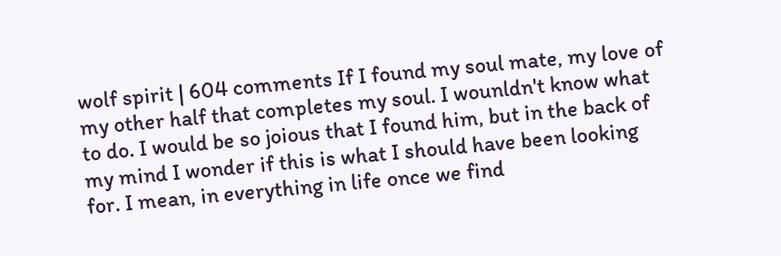wolf spirit | 604 comments If I found my soul mate, my love of my other half that completes my soul. I wounldn't know what to do. I would be so joious that I found him, but in the back of my mind I wonder if this is what I should have been looking for. I mean, in everything in life once we find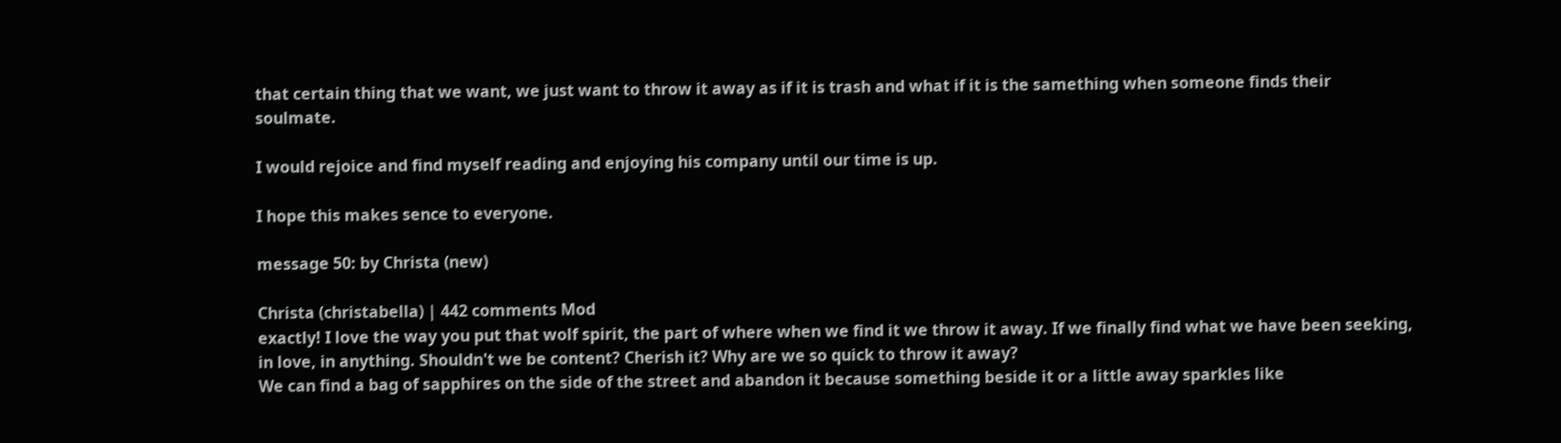that certain thing that we want, we just want to throw it away as if it is trash and what if it is the samething when someone finds their soulmate.

I would rejoice and find myself reading and enjoying his company until our time is up.

I hope this makes sence to everyone.

message 50: by Christa (new)

Christa (christabella) | 442 comments Mod
exactly! I love the way you put that wolf spirit, the part of where when we find it we throw it away. If we finally find what we have been seeking, in love, in anything. Shouldn't we be content? Cherish it? Why are we so quick to throw it away?
We can find a bag of sapphires on the side of the street and abandon it because something beside it or a little away sparkles like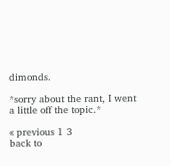dimonds.

*sorry about the rant, I went a little off the topic.*

« previous 1 3
back to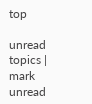top

unread topics | mark unread